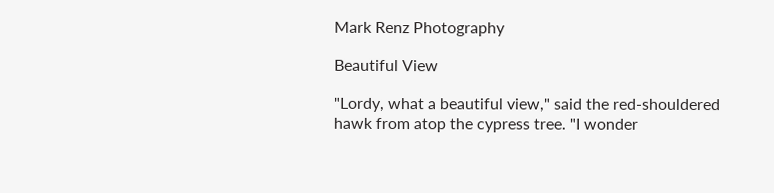Mark Renz Photography

Beautiful View

"Lordy, what a beautiful view," said the red-shouldered hawk from atop the cypress tree. "I wonder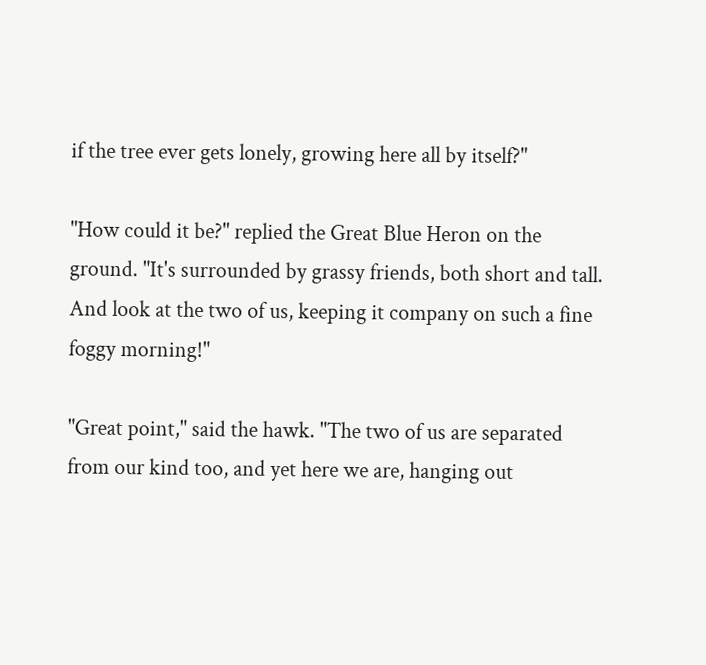if the tree ever gets lonely, growing here all by itself?"

"How could it be?" replied the Great Blue Heron on the ground. "It's surrounded by grassy friends, both short and tall. And look at the two of us, keeping it company on such a fine foggy morning!"

"Great point," said the hawk. "The two of us are separated from our kind too, and yet here we are, hanging out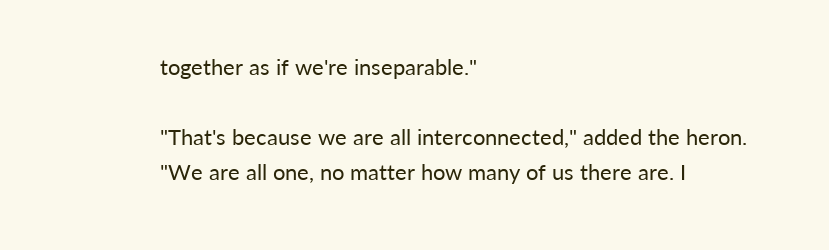together as if we're inseparable."

"That's because we are all interconnected," added the heron. "We are all one, no matter how many of us there are. I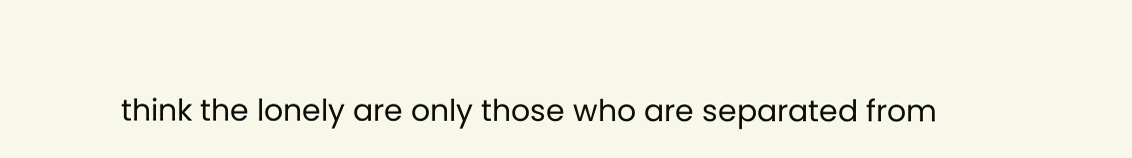think the lonely are only those who are separated from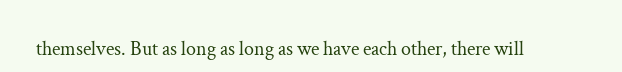themselves. But as long as long as we have each other, there will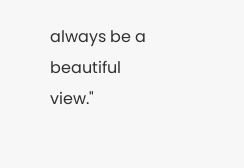always be a beautiful view."